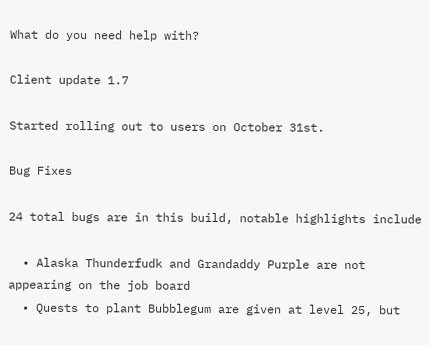What do you need help with?

Client update 1.7

Started rolling out to users on October 31st.

Bug Fixes

24 total bugs are in this build, notable highlights include

  • Alaska Thunderfudk and Grandaddy Purple are not appearing on the job board
  • Quests to plant Bubblegum are given at level 25, but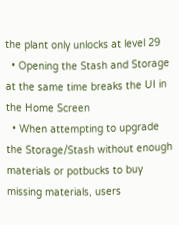the plant only unlocks at level 29
  • Opening the Stash and Storage at the same time breaks the UI in the Home Screen
  • When attempting to upgrade the Storage/Stash without enough materials or potbucks to buy missing materials, users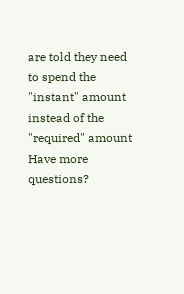are told they need to spend the "instant" amount instead of the "required" amount
Have more questions?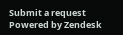Submit a request
Powered by Zendesk